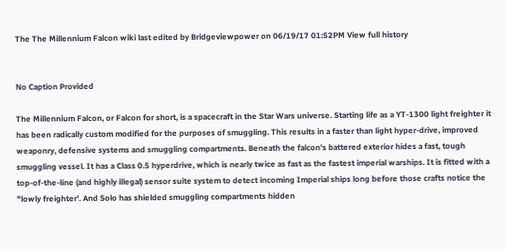The The Millennium Falcon wiki last edited by Bridgeviewpower on 06/19/17 01:52PM View full history


No Caption Provided

The Millennium Falcon, or Falcon for short, is a spacecraft in the Star Wars universe. Starting life as a YT-1300 light freighter it has been radically custom modified for the purposes of smuggling. This results in a faster than light hyper-drive, improved weaponry, defensive systems and smuggling compartments. Beneath the falcon's battered exterior hides a fast, tough smuggling vessel. It has a Class 0.5 hyperdrive, which is nearly twice as fast as the fastest imperial warships. It is fitted with a top-of-the-line (and highly illegal) sensor suite system to detect incoming Imperial ships long before those crafts notice the "lowly freighter'. And Solo has shielded smuggling compartments hidden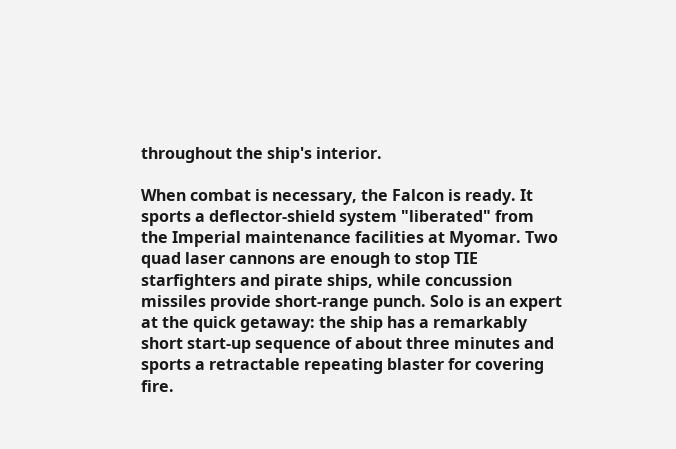throughout the ship's interior.

When combat is necessary, the Falcon is ready. It sports a deflector-shield system "liberated" from the Imperial maintenance facilities at Myomar. Two quad laser cannons are enough to stop TIE starfighters and pirate ships, while concussion missiles provide short-range punch. Solo is an expert at the quick getaway: the ship has a remarkably short start-up sequence of about three minutes and sports a retractable repeating blaster for covering fire.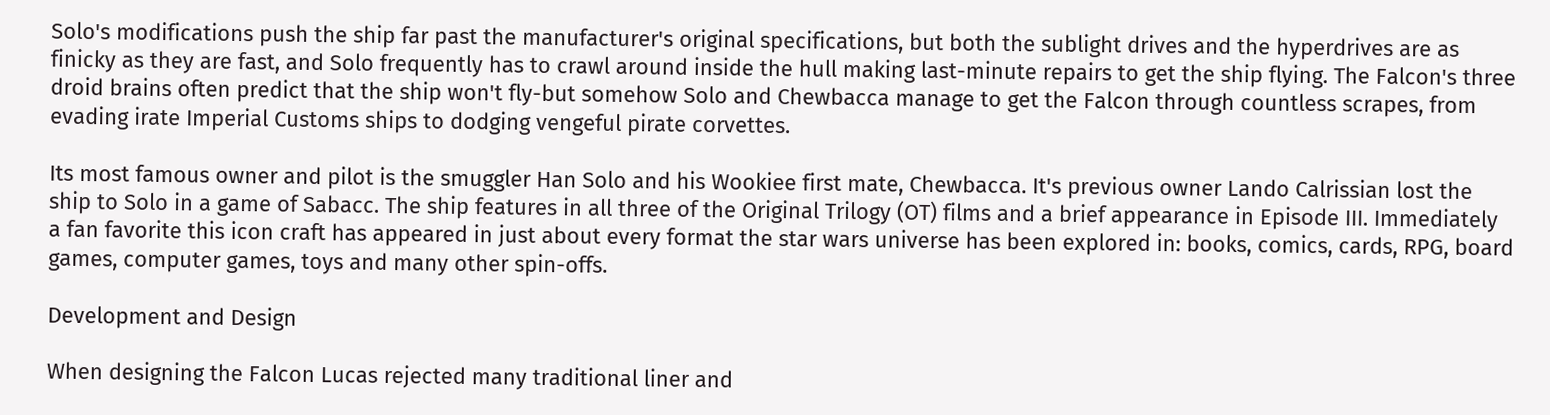Solo's modifications push the ship far past the manufacturer's original specifications, but both the sublight drives and the hyperdrives are as finicky as they are fast, and Solo frequently has to crawl around inside the hull making last-minute repairs to get the ship flying. The Falcon's three droid brains often predict that the ship won't fly-but somehow Solo and Chewbacca manage to get the Falcon through countless scrapes, from evading irate Imperial Customs ships to dodging vengeful pirate corvettes.

Its most famous owner and pilot is the smuggler Han Solo and his Wookiee first mate, Chewbacca. It's previous owner Lando Calrissian lost the ship to Solo in a game of Sabacc. The ship features in all three of the Original Trilogy (OT) films and a brief appearance in Episode III. Immediately a fan favorite this icon craft has appeared in just about every format the star wars universe has been explored in: books, comics, cards, RPG, board games, computer games, toys and many other spin-offs.

Development and Design

When designing the Falcon Lucas rejected many traditional liner and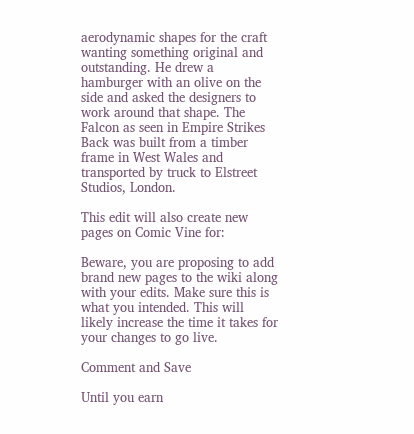aerodynamic shapes for the craft wanting something original and outstanding. He drew a hamburger with an olive on the side and asked the designers to work around that shape. The Falcon as seen in Empire Strikes Back was built from a timber frame in West Wales and transported by truck to Elstreet Studios, London.

This edit will also create new pages on Comic Vine for:

Beware, you are proposing to add brand new pages to the wiki along with your edits. Make sure this is what you intended. This will likely increase the time it takes for your changes to go live.

Comment and Save

Until you earn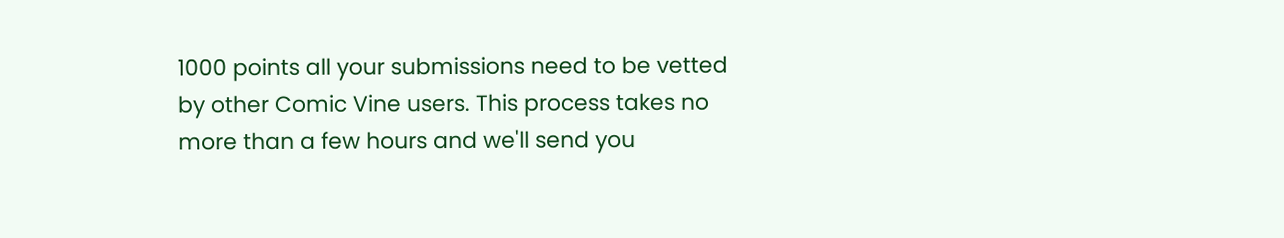1000 points all your submissions need to be vetted by other Comic Vine users. This process takes no more than a few hours and we'll send you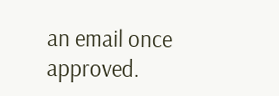an email once approved.